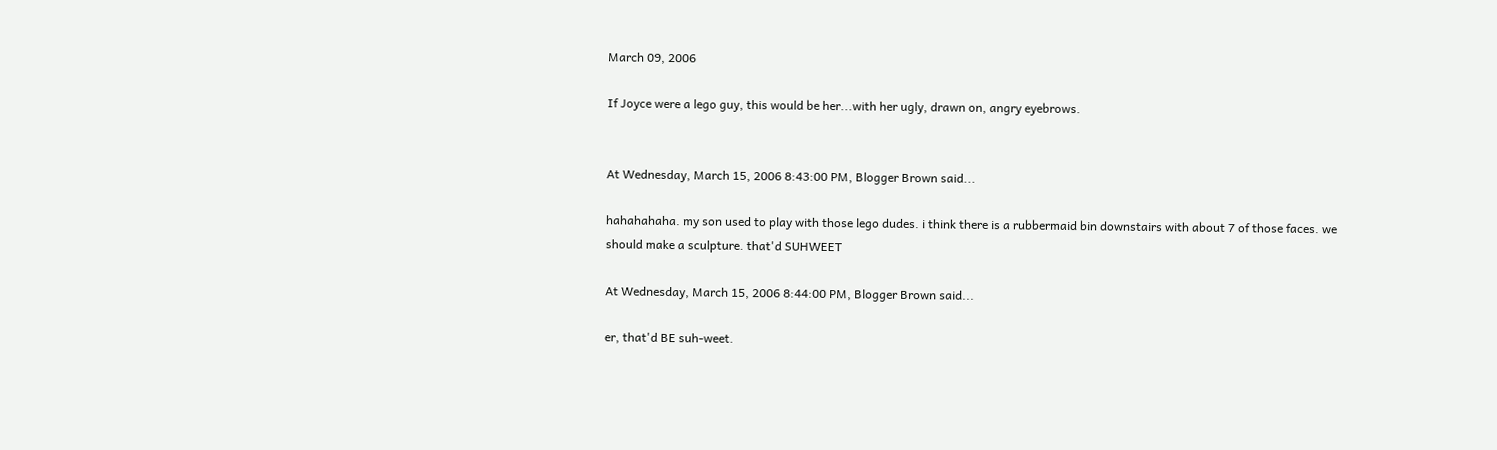March 09, 2006

If Joyce were a lego guy, this would be her...with her ugly, drawn on, angry eyebrows.


At Wednesday, March 15, 2006 8:43:00 PM, Blogger Brown said...

hahahahaha. my son used to play with those lego dudes. i think there is a rubbermaid bin downstairs with about 7 of those faces. we should make a sculpture. that'd SUHWEET

At Wednesday, March 15, 2006 8:44:00 PM, Blogger Brown said...

er, that'd BE suh-weet.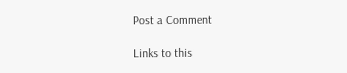Post a Comment

Links to this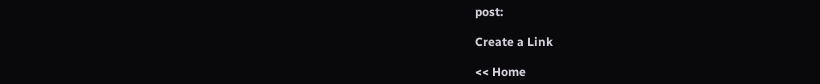post:

Create a Link

<< Home